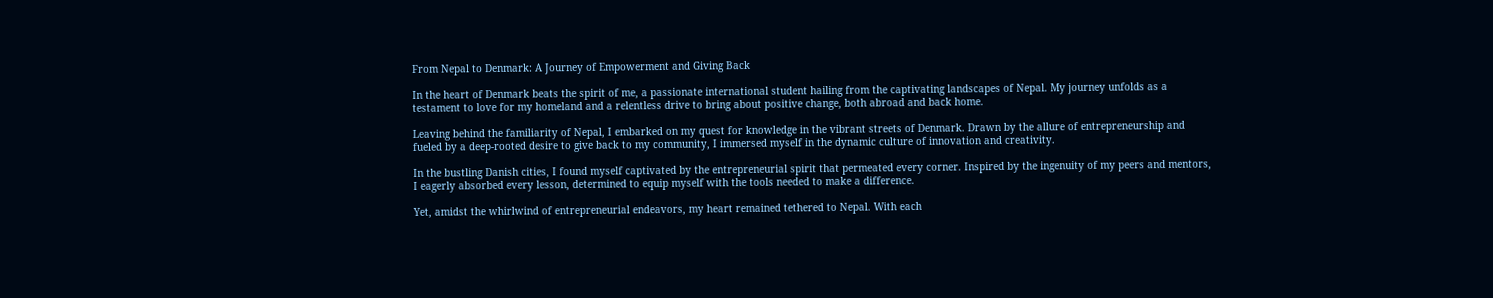From Nepal to Denmark: A Journey of Empowerment and Giving Back

In the heart of Denmark beats the spirit of me, a passionate international student hailing from the captivating landscapes of Nepal. My journey unfolds as a testament to love for my homeland and a relentless drive to bring about positive change, both abroad and back home.

Leaving behind the familiarity of Nepal, I embarked on my quest for knowledge in the vibrant streets of Denmark. Drawn by the allure of entrepreneurship and fueled by a deep-rooted desire to give back to my community, I immersed myself in the dynamic culture of innovation and creativity.

In the bustling Danish cities, I found myself captivated by the entrepreneurial spirit that permeated every corner. Inspired by the ingenuity of my peers and mentors, I eagerly absorbed every lesson, determined to equip myself with the tools needed to make a difference.

Yet, amidst the whirlwind of entrepreneurial endeavors, my heart remained tethered to Nepal. With each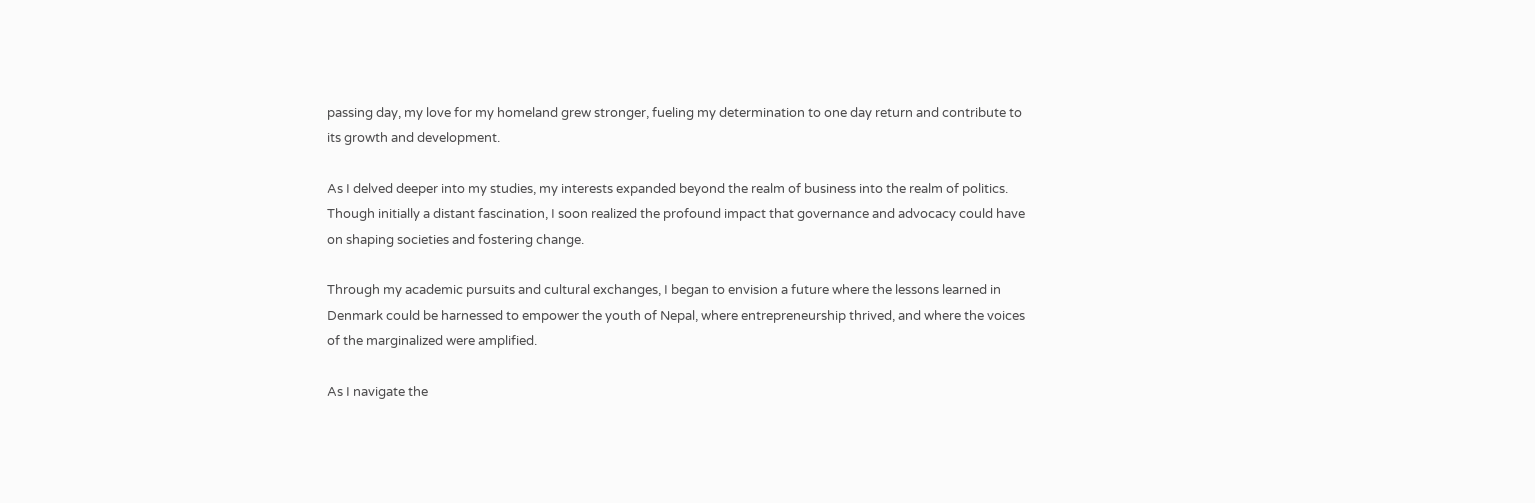passing day, my love for my homeland grew stronger, fueling my determination to one day return and contribute to its growth and development.

As I delved deeper into my studies, my interests expanded beyond the realm of business into the realm of politics. Though initially a distant fascination, I soon realized the profound impact that governance and advocacy could have on shaping societies and fostering change.

Through my academic pursuits and cultural exchanges, I began to envision a future where the lessons learned in Denmark could be harnessed to empower the youth of Nepal, where entrepreneurship thrived, and where the voices of the marginalized were amplified.

As I navigate the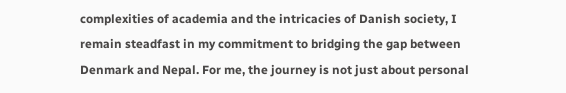complexities of academia and the intricacies of Danish society, I remain steadfast in my commitment to bridging the gap between Denmark and Nepal. For me, the journey is not just about personal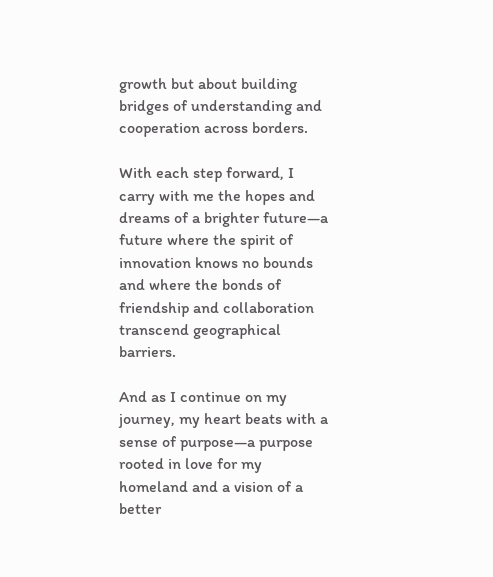growth but about building bridges of understanding and cooperation across borders.

With each step forward, I carry with me the hopes and dreams of a brighter future—a future where the spirit of innovation knows no bounds and where the bonds of friendship and collaboration transcend geographical barriers.

And as I continue on my journey, my heart beats with a sense of purpose—a purpose rooted in love for my homeland and a vision of a better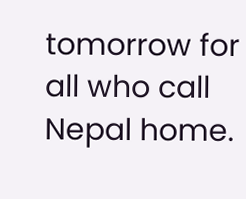tomorrow for all who call Nepal home.